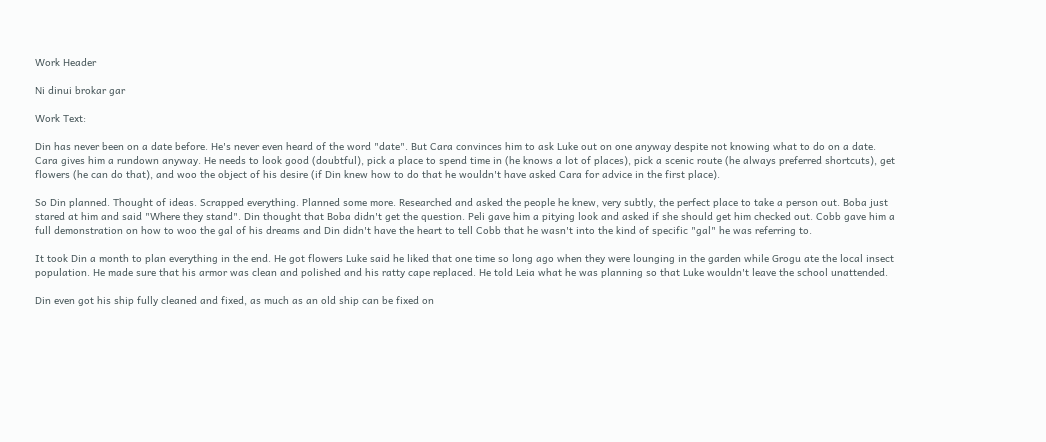Work Header

Ni dinui brokar gar

Work Text:

Din has never been on a date before. He's never even heard of the word "date". But Cara convinces him to ask Luke out on one anyway despite not knowing what to do on a date. Cara gives him a rundown anyway. He needs to look good (doubtful), pick a place to spend time in (he knows a lot of places), pick a scenic route (he always preferred shortcuts), get flowers (he can do that), and woo the object of his desire (if Din knew how to do that he wouldn't have asked Cara for advice in the first place).

So Din planned. Thought of ideas. Scrapped everything. Planned some more. Researched and asked the people he knew, very subtly, the perfect place to take a person out. Boba just stared at him and said "Where they stand". Din thought that Boba didn't get the question. Peli gave him a pitying look and asked if she should get him checked out. Cobb gave him a full demonstration on how to woo the gal of his dreams and Din didn't have the heart to tell Cobb that he wasn't into the kind of specific "gal" he was referring to.

It took Din a month to plan everything in the end. He got flowers Luke said he liked that one time so long ago when they were lounging in the garden while Grogu ate the local insect population. He made sure that his armor was clean and polished and his ratty cape replaced. He told Leia what he was planning so that Luke wouldn't leave the school unattended.

Din even got his ship fully cleaned and fixed, as much as an old ship can be fixed on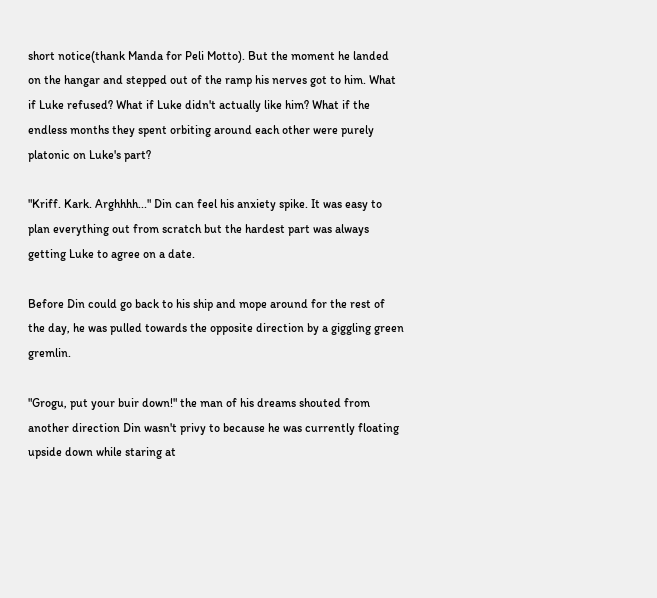short notice(thank Manda for Peli Motto). But the moment he landed on the hangar and stepped out of the ramp his nerves got to him. What if Luke refused? What if Luke didn't actually like him? What if the endless months they spent orbiting around each other were purely platonic on Luke's part?

"Kriff. Kark. Arghhhh..." Din can feel his anxiety spike. It was easy to plan everything out from scratch but the hardest part was always getting Luke to agree on a date.

Before Din could go back to his ship and mope around for the rest of the day, he was pulled towards the opposite direction by a giggling green gremlin.

"Grogu, put your buir down!" the man of his dreams shouted from another direction Din wasn't privy to because he was currently floating upside down while staring at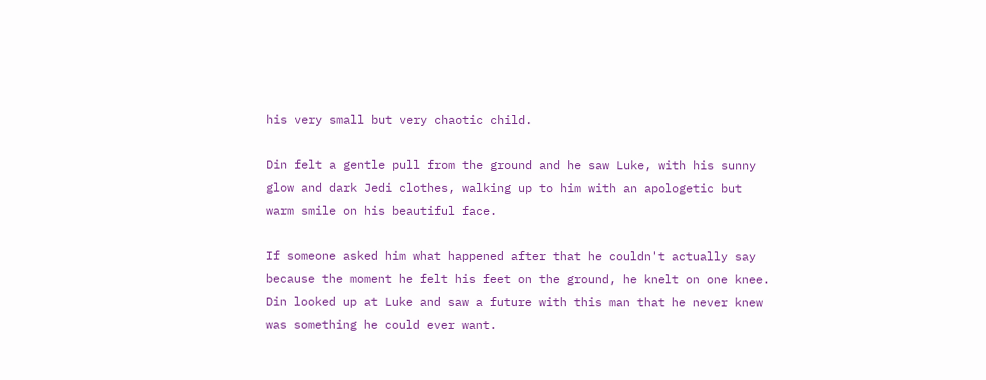his very small but very chaotic child.

Din felt a gentle pull from the ground and he saw Luke, with his sunny glow and dark Jedi clothes, walking up to him with an apologetic but warm smile on his beautiful face.

If someone asked him what happened after that he couldn't actually say because the moment he felt his feet on the ground, he knelt on one knee. Din looked up at Luke and saw a future with this man that he never knew was something he could ever want.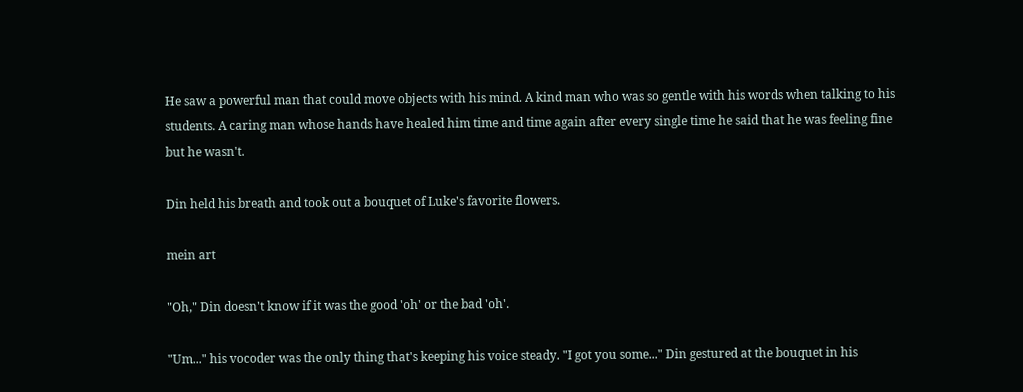He saw a powerful man that could move objects with his mind. A kind man who was so gentle with his words when talking to his students. A caring man whose hands have healed him time and time again after every single time he said that he was feeling fine but he wasn't.

Din held his breath and took out a bouquet of Luke's favorite flowers.

mein art

"Oh," Din doesn't know if it was the good 'oh' or the bad 'oh'.

"Um..." his vocoder was the only thing that's keeping his voice steady. "I got you some..." Din gestured at the bouquet in his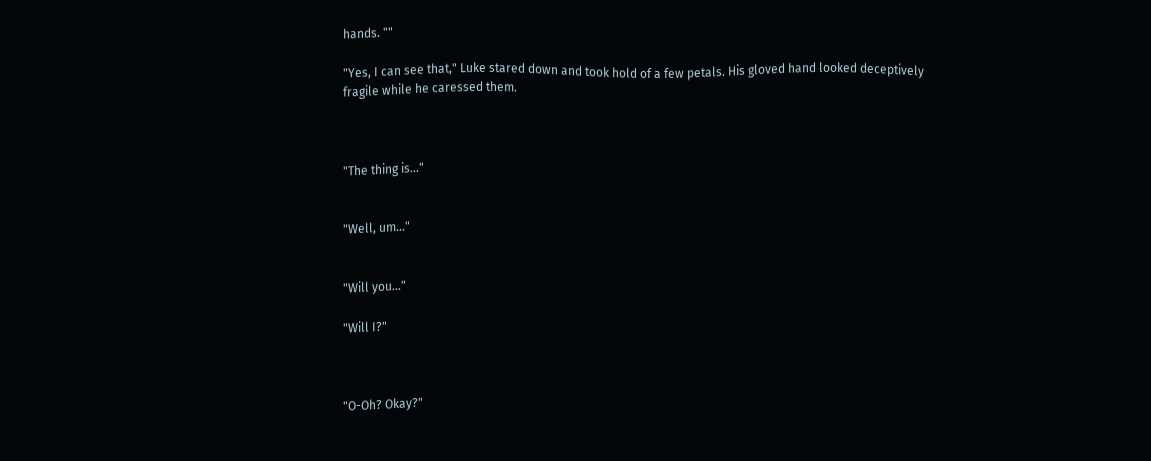hands. ""

"Yes, I can see that," Luke stared down and took hold of a few petals. His gloved hand looked deceptively fragile while he caressed them.



"The thing is..."


"Well, um..."


"Will you..."

"Will I?"



"O-Oh? Okay?"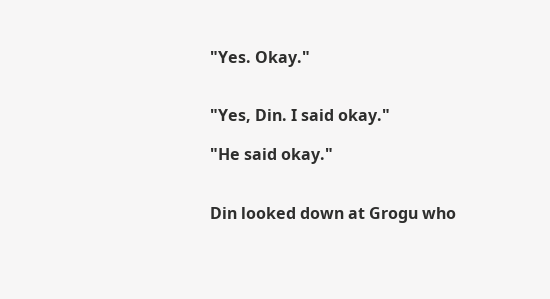"Yes. Okay."


"Yes, Din. I said okay."

"He said okay."


Din looked down at Grogu who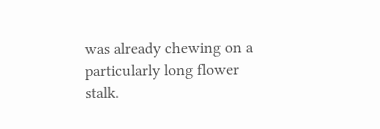was already chewing on a particularly long flower stalk.